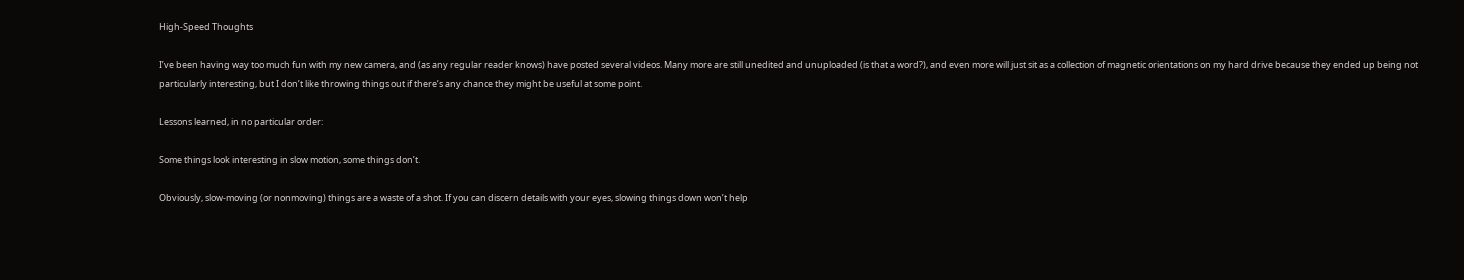High-Speed Thoughts

I’ve been having way too much fun with my new camera, and (as any regular reader knows) have posted several videos. Many more are still unedited and unuploaded (is that a word?), and even more will just sit as a collection of magnetic orientations on my hard drive because they ended up being not particularly interesting, but I don’t like throwing things out if there’s any chance they might be useful at some point.

Lessons learned, in no particular order:

Some things look interesting in slow motion, some things don’t.

Obviously, slow-moving (or nonmoving) things are a waste of a shot. If you can discern details with your eyes, slowing things down won’t help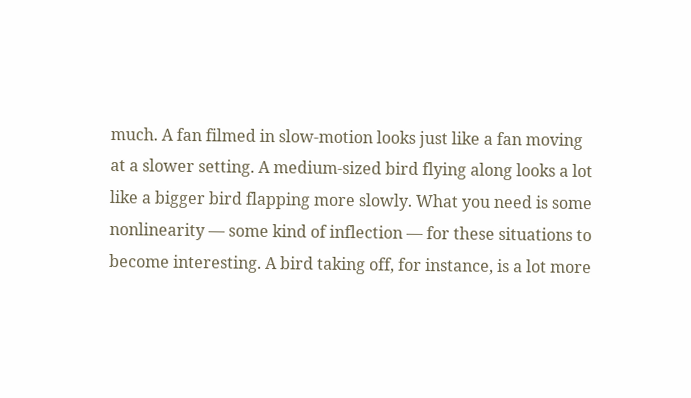much. A fan filmed in slow-motion looks just like a fan moving at a slower setting. A medium-sized bird flying along looks a lot like a bigger bird flapping more slowly. What you need is some nonlinearity — some kind of inflection — for these situations to become interesting. A bird taking off, for instance, is a lot more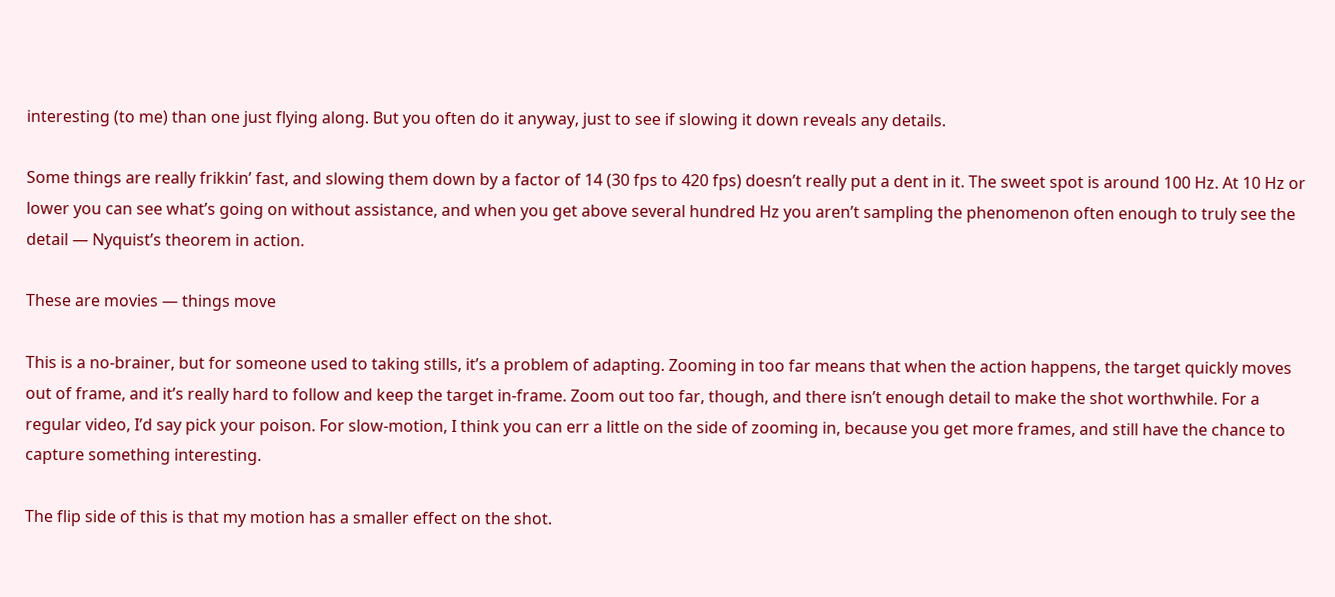interesting (to me) than one just flying along. But you often do it anyway, just to see if slowing it down reveals any details.

Some things are really frikkin’ fast, and slowing them down by a factor of 14 (30 fps to 420 fps) doesn’t really put a dent in it. The sweet spot is around 100 Hz. At 10 Hz or lower you can see what’s going on without assistance, and when you get above several hundred Hz you aren’t sampling the phenomenon often enough to truly see the detail — Nyquist’s theorem in action.

These are movies — things move

This is a no-brainer, but for someone used to taking stills, it’s a problem of adapting. Zooming in too far means that when the action happens, the target quickly moves out of frame, and it’s really hard to follow and keep the target in-frame. Zoom out too far, though, and there isn’t enough detail to make the shot worthwhile. For a regular video, I’d say pick your poison. For slow-motion, I think you can err a little on the side of zooming in, because you get more frames, and still have the chance to capture something interesting.

The flip side of this is that my motion has a smaller effect on the shot.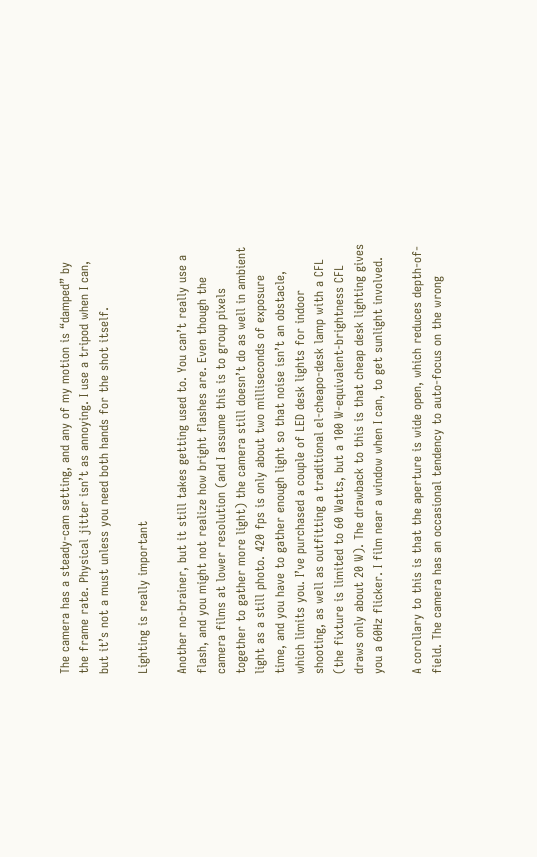The camera has a steady-cam setting, and any of my motion is “damped” by the frame rate. Physical jitter isn’t as annoying. I use a tripod when I can, but it’s not a must unless you need both hands for the shot itself.

Lighting is really important

Another no-brainer, but it still takes getting used to. You can’t really use a flash, and you might not realize how bright flashes are. Even though the camera films at lower resolution (and I assume this is to group pixels together to gather more light) the camera still doesn’t do as well in ambient light as a still photo. 420 fps is only about two milliseconds of exposure time, and you have to gather enough light so that noise isn’t an obstacle, which limits you. I’ve purchased a couple of LED desk lights for indoor shooting, as well as outfitting a traditional el-cheapo-desk lamp with a CFL (the fixture is limited to 60 Watts, but a 100 W-equivalent-brightness CFL draws only about 20 W). The drawback to this is that cheap desk lighting gives you a 60Hz flicker. I film near a window when I can, to get sunlight involved.

A corollary to this is that the aperture is wide open, which reduces depth-of-field. The camera has an occasional tendency to auto-focus on the wrong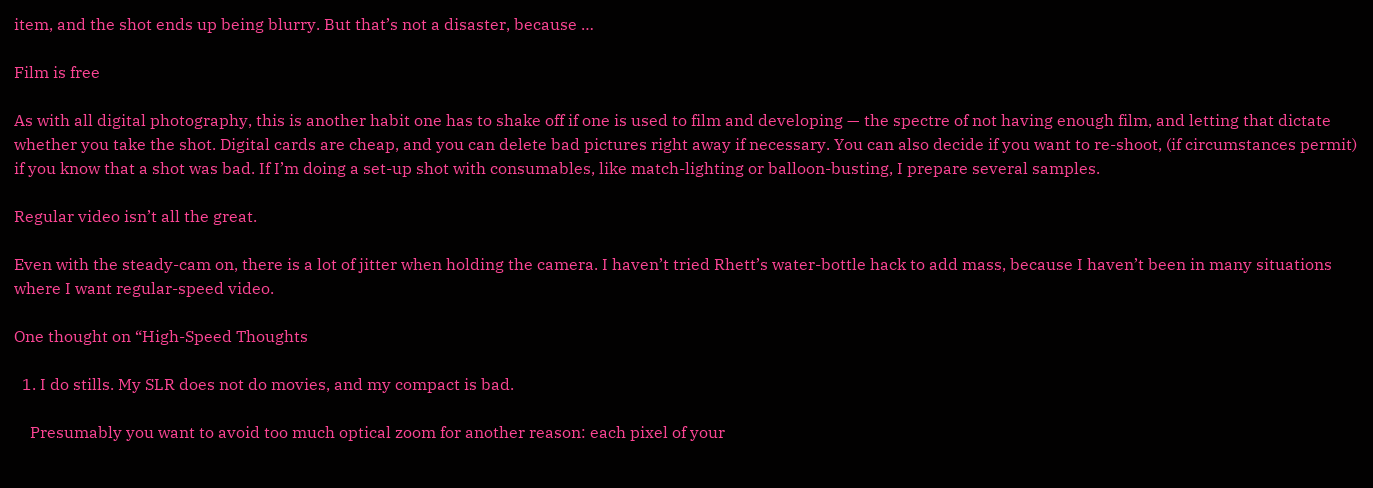item, and the shot ends up being blurry. But that’s not a disaster, because …

Film is free

As with all digital photography, this is another habit one has to shake off if one is used to film and developing — the spectre of not having enough film, and letting that dictate whether you take the shot. Digital cards are cheap, and you can delete bad pictures right away if necessary. You can also decide if you want to re-shoot, (if circumstances permit) if you know that a shot was bad. If I’m doing a set-up shot with consumables, like match-lighting or balloon-busting, I prepare several samples.

Regular video isn’t all the great.

Even with the steady-cam on, there is a lot of jitter when holding the camera. I haven’t tried Rhett’s water-bottle hack to add mass, because I haven’t been in many situations where I want regular-speed video.

One thought on “High-Speed Thoughts

  1. I do stills. My SLR does not do movies, and my compact is bad.

    Presumably you want to avoid too much optical zoom for another reason: each pixel of your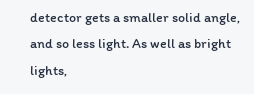detector gets a smaller solid angle, and so less light. As well as bright lights,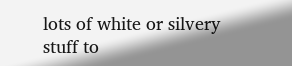lots of white or silvery stuff to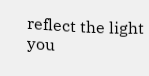reflect the light you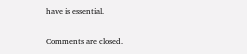have is essential.

Comments are closed.